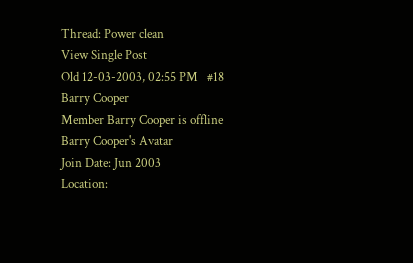Thread: Power clean
View Single Post
Old 12-03-2003, 02:55 PM   #18
Barry Cooper
Member Barry Cooper is offline
Barry Cooper's Avatar
Join Date: Jun 2003
Location: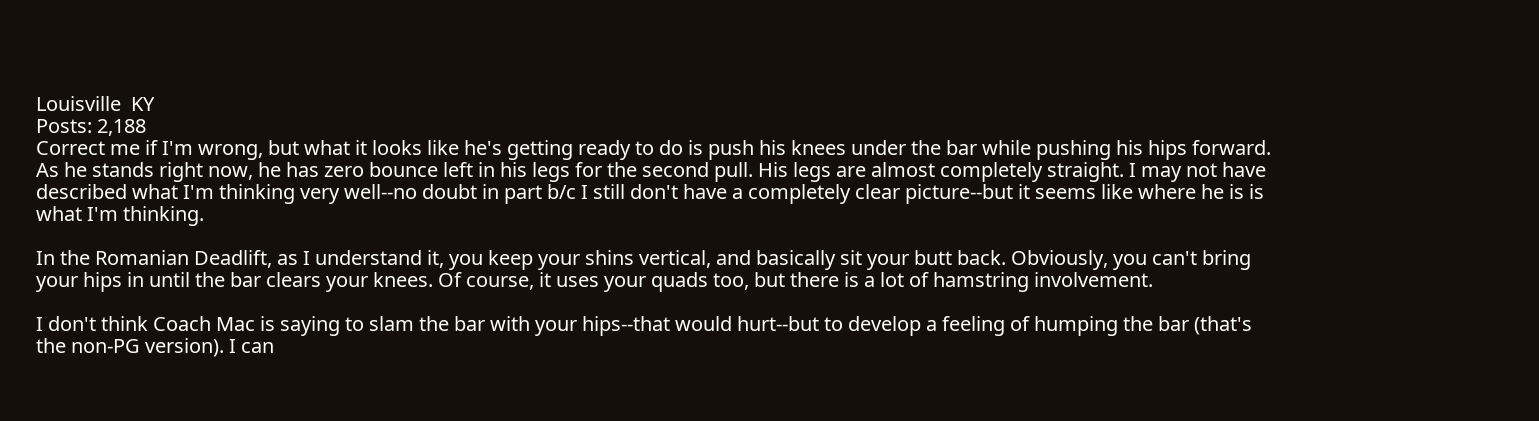Louisville  KY
Posts: 2,188
Correct me if I'm wrong, but what it looks like he's getting ready to do is push his knees under the bar while pushing his hips forward. As he stands right now, he has zero bounce left in his legs for the second pull. His legs are almost completely straight. I may not have described what I'm thinking very well--no doubt in part b/c I still don't have a completely clear picture--but it seems like where he is is what I'm thinking.

In the Romanian Deadlift, as I understand it, you keep your shins vertical, and basically sit your butt back. Obviously, you can't bring your hips in until the bar clears your knees. Of course, it uses your quads too, but there is a lot of hamstring involvement.

I don't think Coach Mac is saying to slam the bar with your hips--that would hurt--but to develop a feeling of humping the bar (that's the non-PG version). I can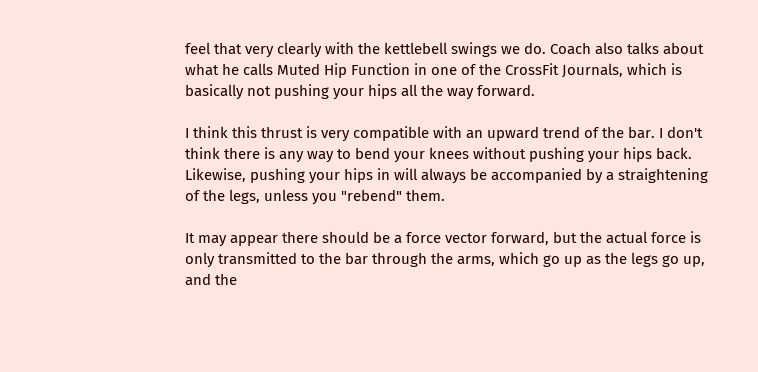feel that very clearly with the kettlebell swings we do. Coach also talks about what he calls Muted Hip Function in one of the CrossFit Journals, which is basically not pushing your hips all the way forward.

I think this thrust is very compatible with an upward trend of the bar. I don't think there is any way to bend your knees without pushing your hips back. Likewise, pushing your hips in will always be accompanied by a straightening of the legs, unless you "rebend" them.

It may appear there should be a force vector forward, but the actual force is only transmitted to the bar through the arms, which go up as the legs go up, and the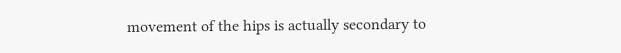movement of the hips is actually secondary to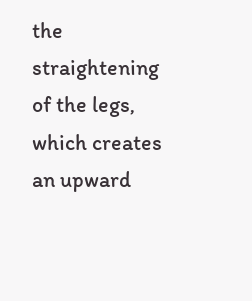the straightening of the legs, which creates an upward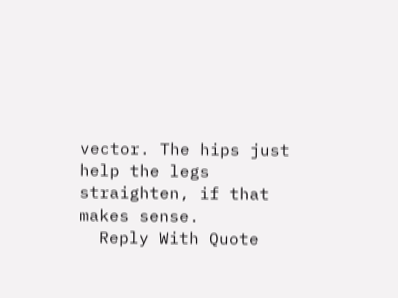vector. The hips just help the legs straighten, if that makes sense.
  Reply With Quote